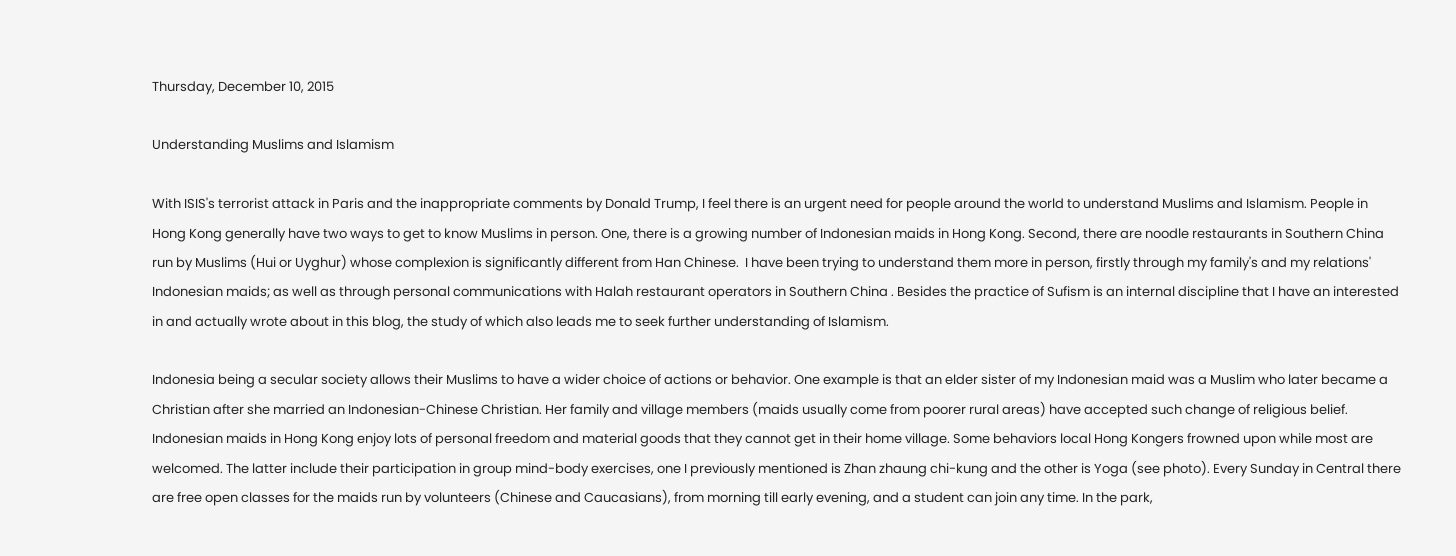Thursday, December 10, 2015

Understanding Muslims and Islamism

With ISIS's terrorist attack in Paris and the inappropriate comments by Donald Trump, I feel there is an urgent need for people around the world to understand Muslims and Islamism. People in Hong Kong generally have two ways to get to know Muslims in person. One, there is a growing number of Indonesian maids in Hong Kong. Second, there are noodle restaurants in Southern China run by Muslims (Hui or Uyghur) whose complexion is significantly different from Han Chinese.  I have been trying to understand them more in person, firstly through my family's and my relations' Indonesian maids; as well as through personal communications with Halah restaurant operators in Southern China . Besides the practice of Sufism is an internal discipline that I have an interested  in and actually wrote about in this blog, the study of which also leads me to seek further understanding of Islamism.

Indonesia being a secular society allows their Muslims to have a wider choice of actions or behavior. One example is that an elder sister of my Indonesian maid was a Muslim who later became a Christian after she married an Indonesian-Chinese Christian. Her family and village members (maids usually come from poorer rural areas) have accepted such change of religious belief. Indonesian maids in Hong Kong enjoy lots of personal freedom and material goods that they cannot get in their home village. Some behaviors local Hong Kongers frowned upon while most are welcomed. The latter include their participation in group mind-body exercises, one I previously mentioned is Zhan zhaung chi-kung and the other is Yoga (see photo). Every Sunday in Central there are free open classes for the maids run by volunteers (Chinese and Caucasians), from morning till early evening, and a student can join any time. In the park,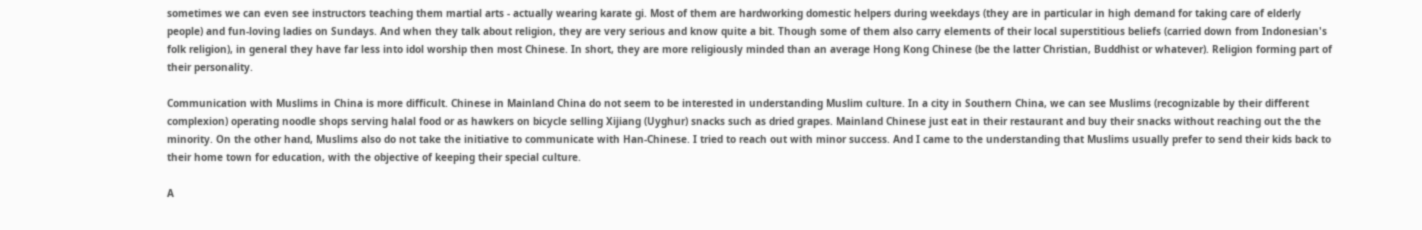sometimes we can even see instructors teaching them martial arts - actually wearing karate gi. Most of them are hardworking domestic helpers during weekdays (they are in particular in high demand for taking care of elderly people) and fun-loving ladies on Sundays. And when they talk about religion, they are very serious and know quite a bit. Though some of them also carry elements of their local superstitious beliefs (carried down from Indonesian's folk religion), in general they have far less into idol worship then most Chinese. In short, they are more religiously minded than an average Hong Kong Chinese (be the latter Christian, Buddhist or whatever). Religion forming part of their personality.

Communication with Muslims in China is more difficult. Chinese in Mainland China do not seem to be interested in understanding Muslim culture. In a city in Southern China, we can see Muslims (recognizable by their different complexion) operating noodle shops serving halal food or as hawkers on bicycle selling Xijiang (Uyghur) snacks such as dried grapes. Mainland Chinese just eat in their restaurant and buy their snacks without reaching out the the minority. On the other hand, Muslims also do not take the initiative to communicate with Han-Chinese. I tried to reach out with minor success. And I came to the understanding that Muslims usually prefer to send their kids back to their home town for education, with the objective of keeping their special culture.

A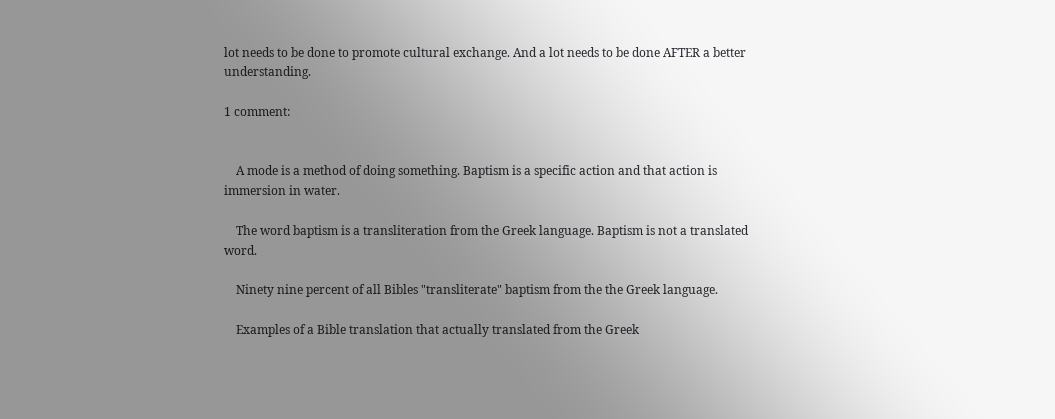lot needs to be done to promote cultural exchange. And a lot needs to be done AFTER a better understanding.

1 comment:


    A mode is a method of doing something. Baptism is a specific action and that action is immersion in water.

    The word baptism is a transliteration from the Greek language. Baptism is not a translated word.

    Ninety nine percent of all Bibles "transliterate" baptism from the the Greek language.

    Examples of a Bible translation that actually translated from the Greek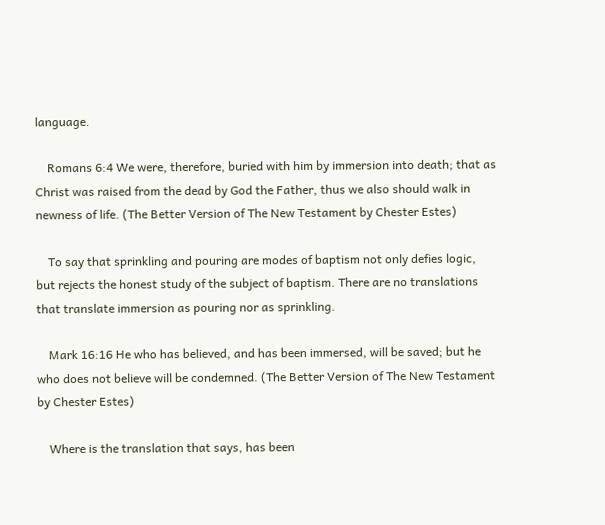language.

    Romans 6:4 We were, therefore, buried with him by immersion into death; that as Christ was raised from the dead by God the Father, thus we also should walk in newness of life. (The Better Version of The New Testament by Chester Estes)

    To say that sprinkling and pouring are modes of baptism not only defies logic, but rejects the honest study of the subject of baptism. There are no translations that translate immersion as pouring nor as sprinkling.

    Mark 16:16 He who has believed, and has been immersed, will be saved; but he who does not believe will be condemned. (The Better Version of The New Testament by Chester Estes)

    Where is the translation that says, has been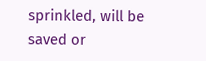sprinkled, will be saved or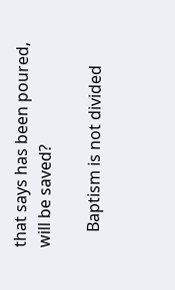that says has been poured, will be saved?

    Baptism is not divided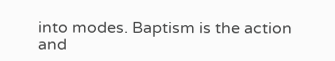into modes. Baptism is the action and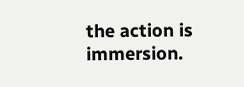the action is immersion.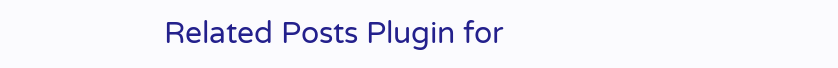Related Posts Plugin for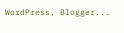WordPress, Blogger...